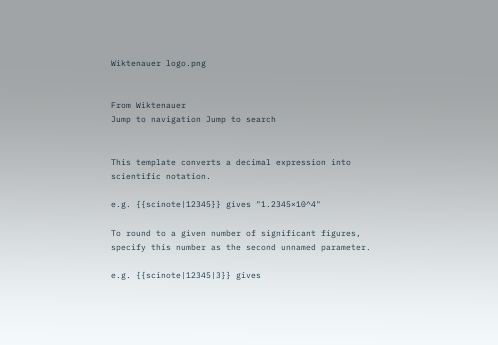Wiktenauer logo.png


From Wiktenauer
Jump to navigation Jump to search


This template converts a decimal expression into scientific notation.

e.g. {{scinote|12345}} gives "1.2345×10^4"

To round to a given number of significant figures, specify this number as the second unnamed parameter.

e.g. {{scinote|12345|3}} gives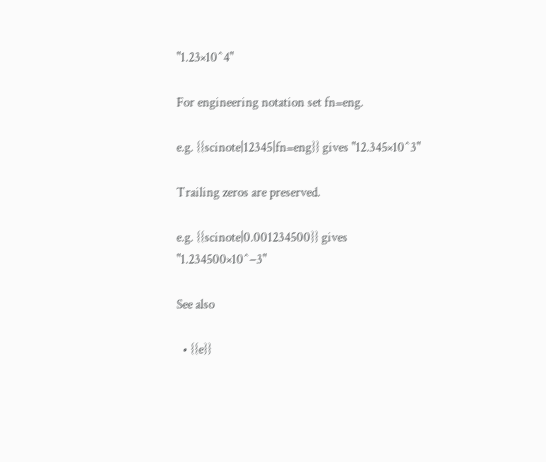"1.23×10^4"

For engineering notation set fn=eng.

e.g. {{scinote|12345|fn=eng}} gives "12.345×10^3"

Trailing zeros are preserved.

e.g. {{scinote|0.001234500}} gives "1.234500×10^−3"

See also

  • {{e}}